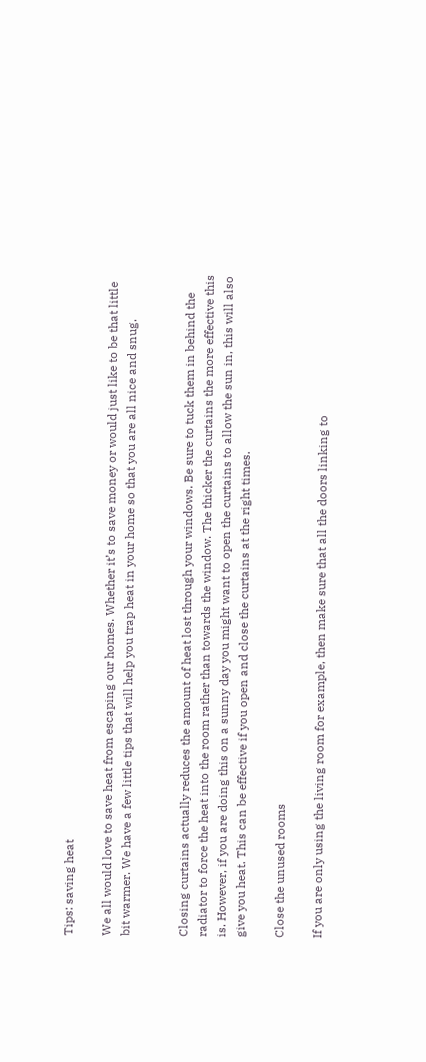Tips: saving heat

We all would love to save heat from escaping our homes. Whether it’s to save money or would just like to be that little bit warmer. We have a few little tips that will help you trap heat in your home so that you are all nice and snug.


Closing curtains actually reduces the amount of heat lost through your windows. Be sure to tuck them in behind the radiator to force the heat into the room rather than towards the window. The thicker the curtains the more effective this is. However, if you are doing this on a sunny day you might want to open the curtains to allow the sun in, this will also give you heat. This can be effective if you open and close the curtains at the right times.

Close the unused rooms

If you are only using the living room for example, then make sure that all the doors linking to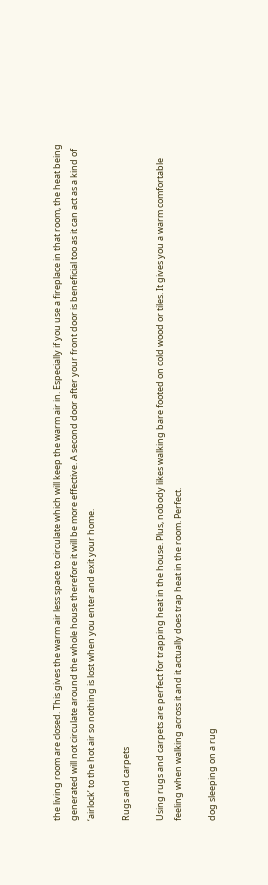the living room are closed. This gives the warm air less space to circulate which will keep the warm air in. Especially if you use a fireplace in that room, the heat being generated will not circulate around the whole house therefore it will be more effective. A second door after your front door is beneficial too as it can act as a kind of ‘airlock’ to the hot air so nothing is lost when you enter and exit your home.

Rugs and carpets

Using rugs and carpets are perfect for trapping heat in the house. Plus, nobody likes walking bare footed on cold wood or tiles. It gives you a warm comfortable feeling when walking across it and it actually does trap heat in the room. Perfect.

dog sleeping on a rug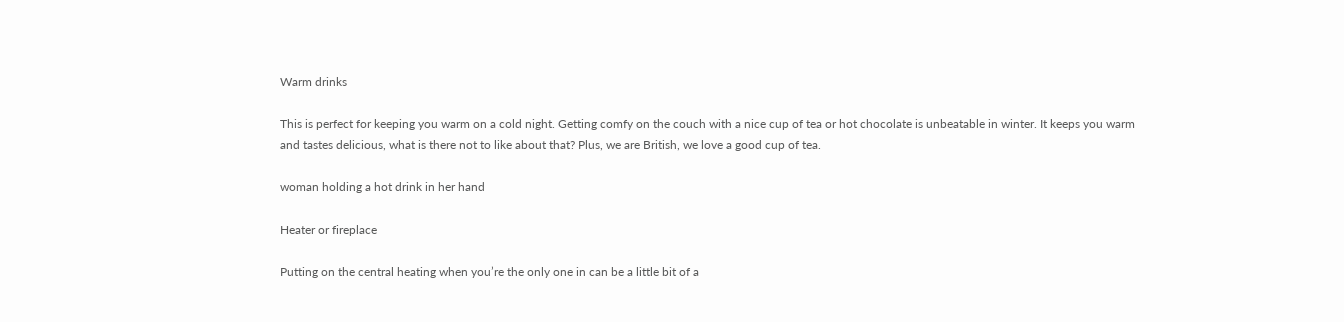Warm drinks

This is perfect for keeping you warm on a cold night. Getting comfy on the couch with a nice cup of tea or hot chocolate is unbeatable in winter. It keeps you warm and tastes delicious, what is there not to like about that? Plus, we are British, we love a good cup of tea.

woman holding a hot drink in her hand

Heater or fireplace

Putting on the central heating when you’re the only one in can be a little bit of a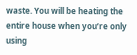waste. You will be heating the entire house when you’re only using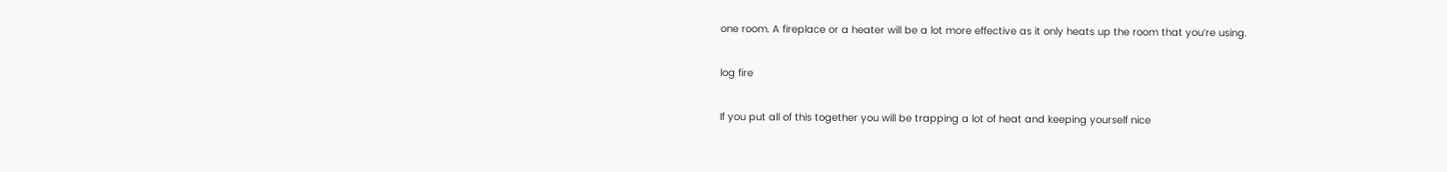one room. A fireplace or a heater will be a lot more effective as it only heats up the room that you’re using.

log fire

If you put all of this together you will be trapping a lot of heat and keeping yourself nice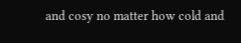and cosy no matter how cold and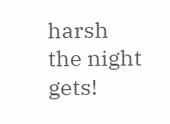harsh the night gets!